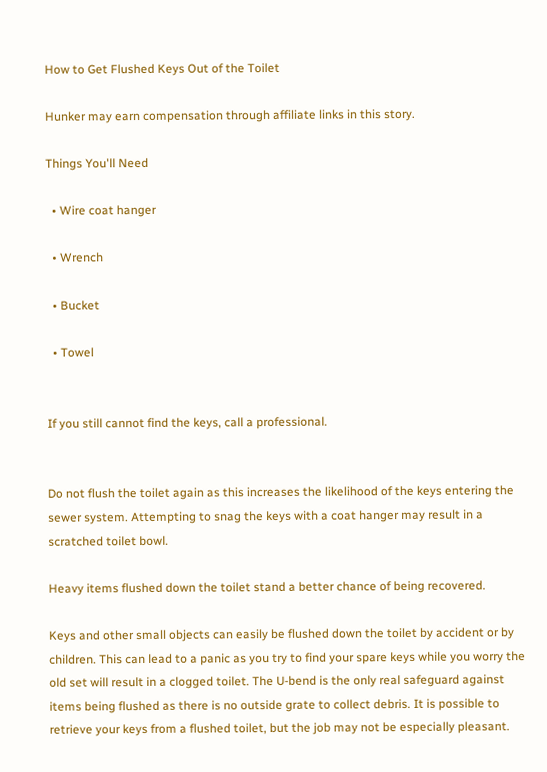How to Get Flushed Keys Out of the Toilet

Hunker may earn compensation through affiliate links in this story.

Things You'll Need

  • Wire coat hanger

  • Wrench

  • Bucket

  • Towel


If you still cannot find the keys, call a professional.


Do not flush the toilet again as this increases the likelihood of the keys entering the sewer system. Attempting to snag the keys with a coat hanger may result in a scratched toilet bowl.

Heavy items flushed down the toilet stand a better chance of being recovered.

Keys and other small objects can easily be flushed down the toilet by accident or by children. This can lead to a panic as you try to find your spare keys while you worry the old set will result in a clogged toilet. The U-bend is the only real safeguard against items being flushed as there is no outside grate to collect debris. It is possible to retrieve your keys from a flushed toilet, but the job may not be especially pleasant.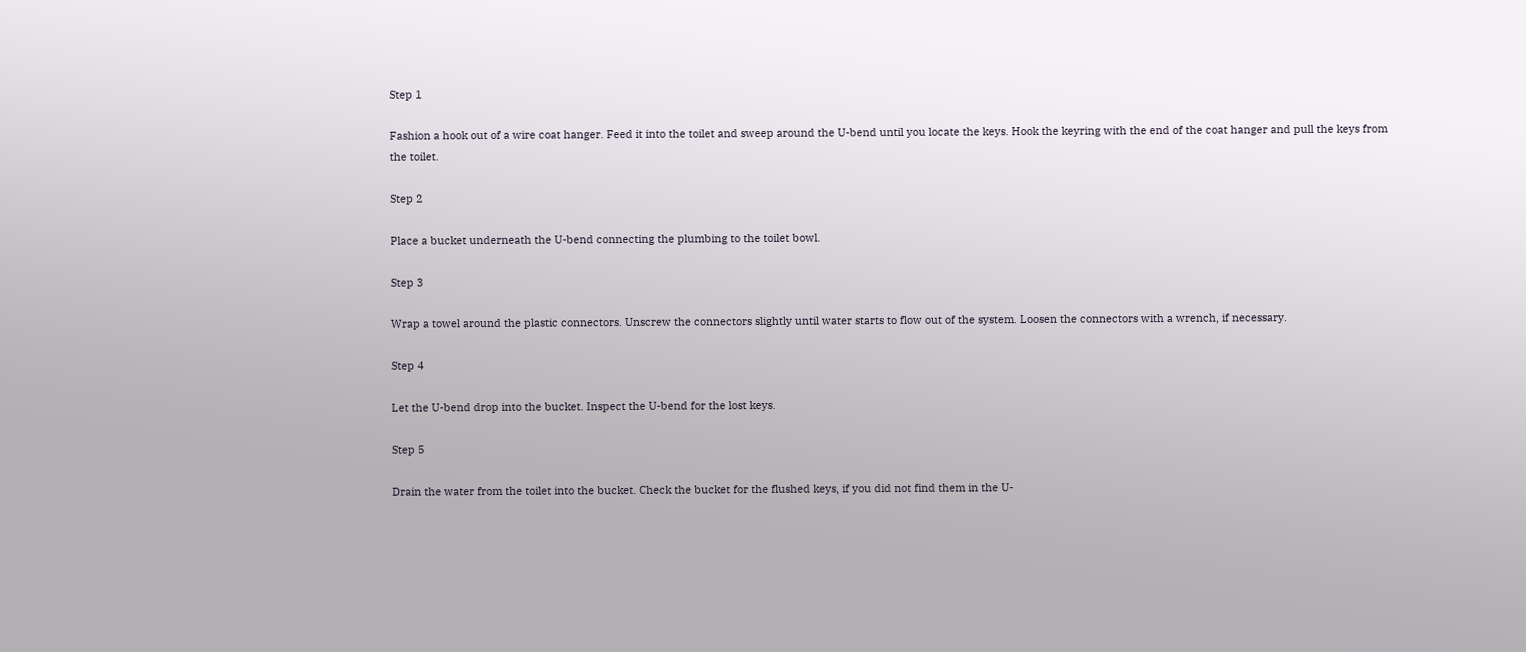Step 1

Fashion a hook out of a wire coat hanger. Feed it into the toilet and sweep around the U-bend until you locate the keys. Hook the keyring with the end of the coat hanger and pull the keys from the toilet.

Step 2

Place a bucket underneath the U-bend connecting the plumbing to the toilet bowl.

Step 3

Wrap a towel around the plastic connectors. Unscrew the connectors slightly until water starts to flow out of the system. Loosen the connectors with a wrench, if necessary.

Step 4

Let the U-bend drop into the bucket. Inspect the U-bend for the lost keys.

Step 5

Drain the water from the toilet into the bucket. Check the bucket for the flushed keys, if you did not find them in the U-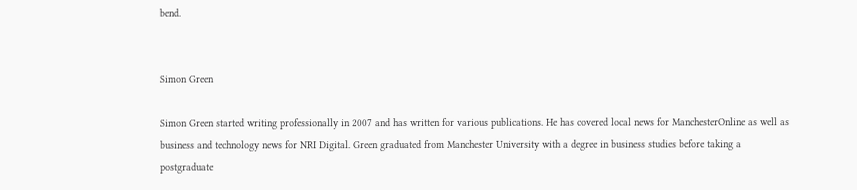bend.


Simon Green

Simon Green started writing professionally in 2007 and has written for various publications. He has covered local news for ManchesterOnline as well as business and technology news for NRI Digital. Green graduated from Manchester University with a degree in business studies before taking a postgraduate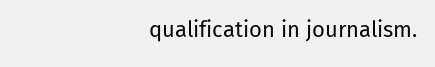qualification in journalism.